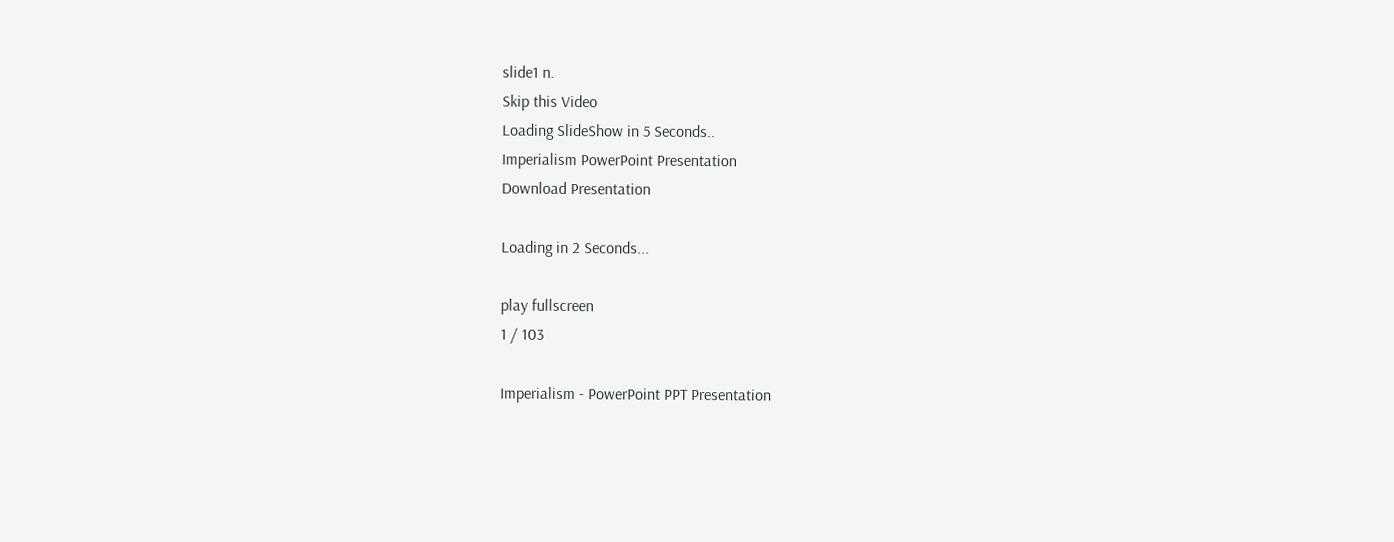slide1 n.
Skip this Video
Loading SlideShow in 5 Seconds..
Imperialism PowerPoint Presentation
Download Presentation

Loading in 2 Seconds...

play fullscreen
1 / 103

Imperialism - PowerPoint PPT Presentation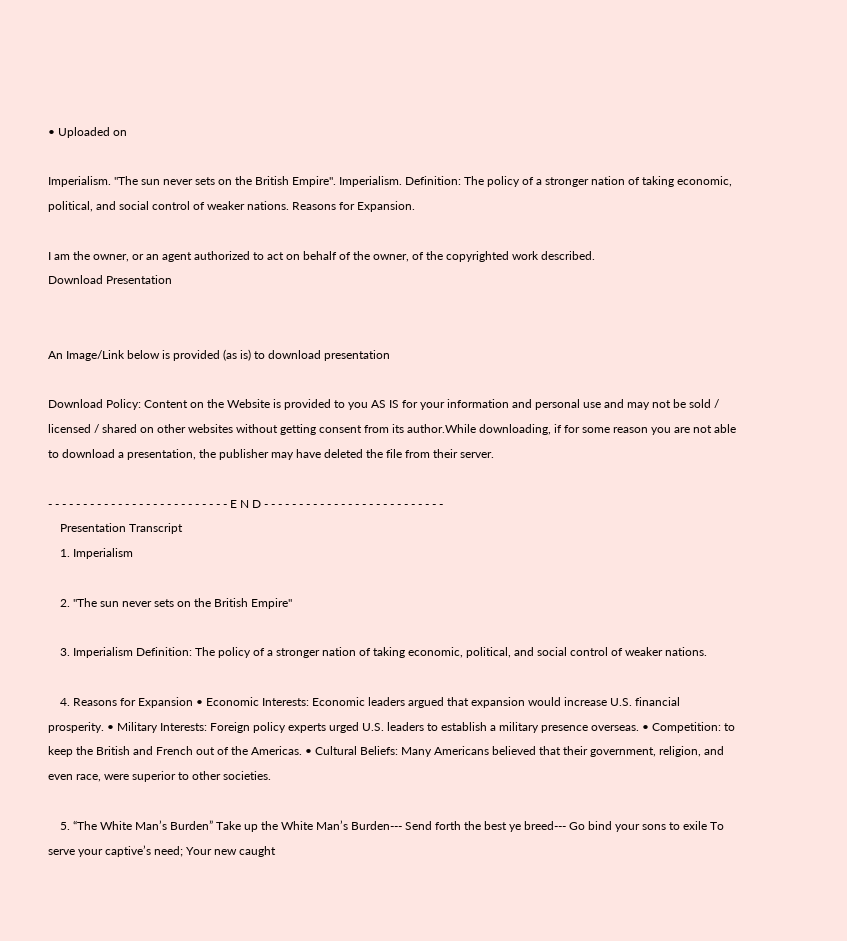• Uploaded on

Imperialism. "The sun never sets on the British Empire". Imperialism. Definition: The policy of a stronger nation of taking economic, political, and social control of weaker nations. Reasons for Expansion.

I am the owner, or an agent authorized to act on behalf of the owner, of the copyrighted work described.
Download Presentation


An Image/Link below is provided (as is) to download presentation

Download Policy: Content on the Website is provided to you AS IS for your information and personal use and may not be sold / licensed / shared on other websites without getting consent from its author.While downloading, if for some reason you are not able to download a presentation, the publisher may have deleted the file from their server.

- - - - - - - - - - - - - - - - - - - - - - - - - - E N D - - - - - - - - - - - - - - - - - - - - - - - - - -
    Presentation Transcript
    1. Imperialism

    2. "The sun never sets on the British Empire"

    3. Imperialism Definition: The policy of a stronger nation of taking economic, political, and social control of weaker nations.

    4. Reasons for Expansion • Economic Interests: Economic leaders argued that expansion would increase U.S. financial prosperity. • Military Interests: Foreign policy experts urged U.S. leaders to establish a military presence overseas. • Competition: to keep the British and French out of the Americas. • Cultural Beliefs: Many Americans believed that their government, religion, and even race, were superior to other societies.

    5. “The White Man’s Burden” Take up the White Man’s Burden--- Send forth the best ye breed--- Go bind your sons to exile To serve your captive’s need; Your new caught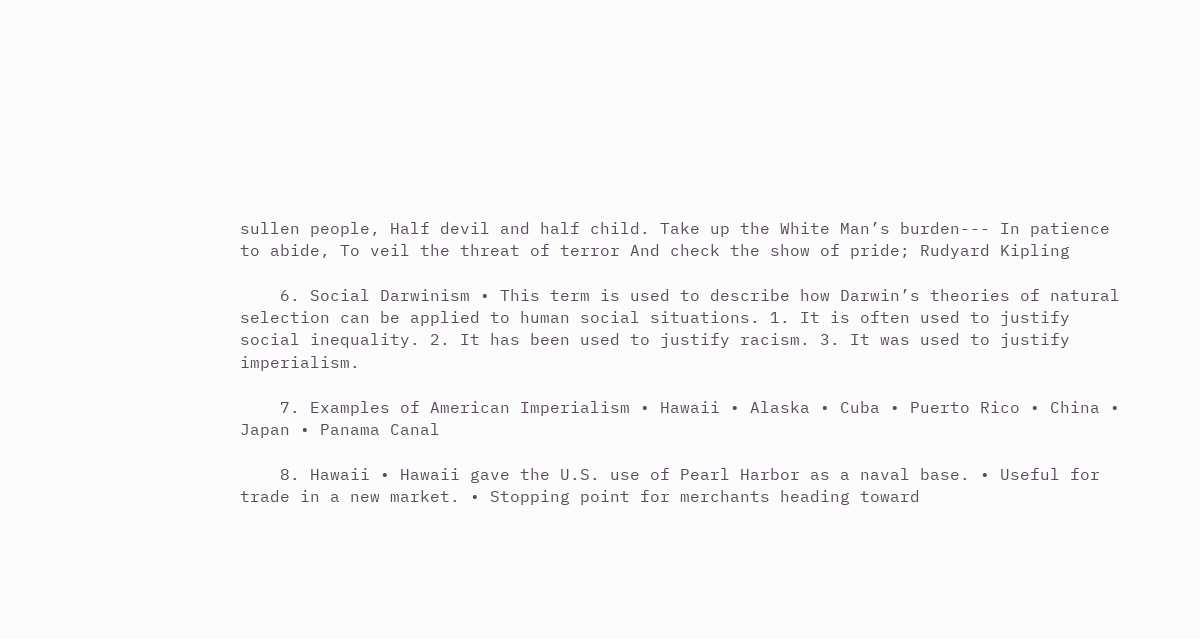sullen people, Half devil and half child. Take up the White Man’s burden--- In patience to abide, To veil the threat of terror And check the show of pride; Rudyard Kipling

    6. Social Darwinism • This term is used to describe how Darwin’s theories of natural selection can be applied to human social situations. 1. It is often used to justify social inequality. 2. It has been used to justify racism. 3. It was used to justify imperialism.

    7. Examples of American Imperialism • Hawaii • Alaska • Cuba • Puerto Rico • China • Japan • Panama Canal

    8. Hawaii • Hawaii gave the U.S. use of Pearl Harbor as a naval base. • Useful for trade in a new market. • Stopping point for merchants heading toward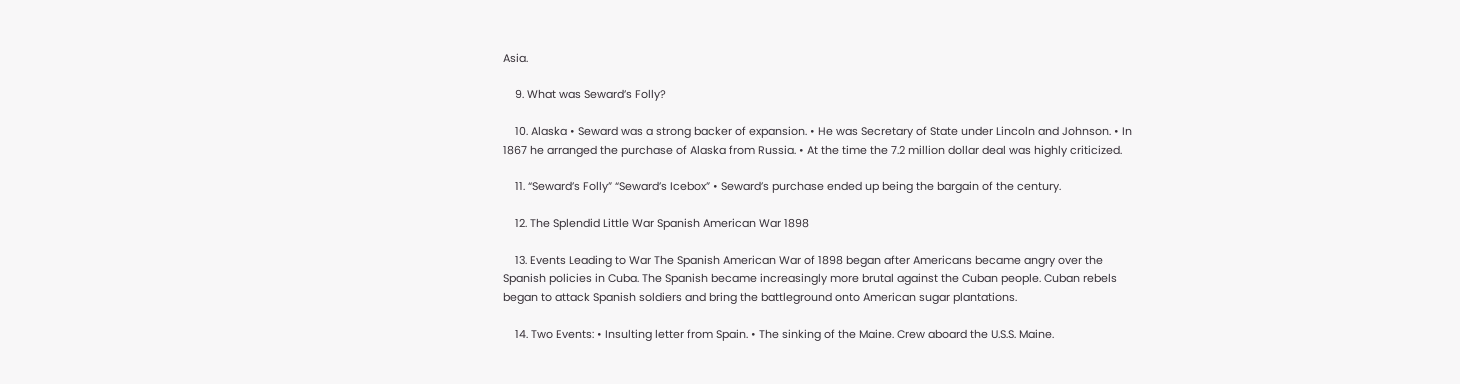Asia.

    9. What was Seward’s Folly?

    10. Alaska • Seward was a strong backer of expansion. • He was Secretary of State under Lincoln and Johnson. • In 1867 he arranged the purchase of Alaska from Russia. • At the time the 7.2 million dollar deal was highly criticized.

    11. “Seward’s Folly” “Seward’s Icebox” • Seward’s purchase ended up being the bargain of the century.

    12. The Splendid Little War Spanish American War 1898

    13. Events Leading to War The Spanish American War of 1898 began after Americans became angry over the Spanish policies in Cuba. The Spanish became increasingly more brutal against the Cuban people. Cuban rebels began to attack Spanish soldiers and bring the battleground onto American sugar plantations.

    14. Two Events: • Insulting letter from Spain. • The sinking of the Maine. Crew aboard the U.S.S. Maine.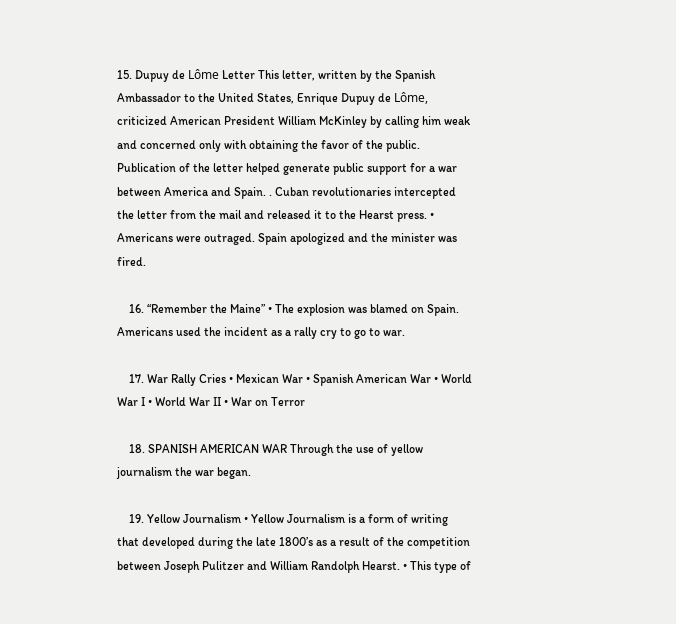15. Dupuy de Lôme Letter This letter, written by the Spanish Ambassador to the United States, Enrique Dupuy de Lôme, criticized American President William McKinley by calling him weak and concerned only with obtaining the favor of the public. Publication of the letter helped generate public support for a war between America and Spain. . Cuban revolutionaries intercepted the letter from the mail and released it to the Hearst press. • Americans were outraged. Spain apologized and the minister was fired.

    16. “Remember the Maine” • The explosion was blamed on Spain. Americans used the incident as a rally cry to go to war.

    17. War Rally Cries • Mexican War • Spanish American War • World War I • World War II • War on Terror

    18. SPANISH AMERICAN WAR Through the use of yellow journalism the war began.

    19. Yellow Journalism • Yellow Journalism is a form of writing that developed during the late 1800’s as a result of the competition between Joseph Pulitzer and William Randolph Hearst. • This type of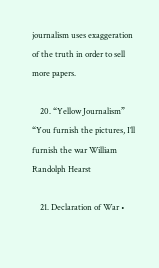journalism uses exaggeration of the truth in order to sell more papers.

    20. “Yellow Journalism” “You furnish the pictures, I’ll furnish the war William Randolph Hearst

    21. Declaration of War •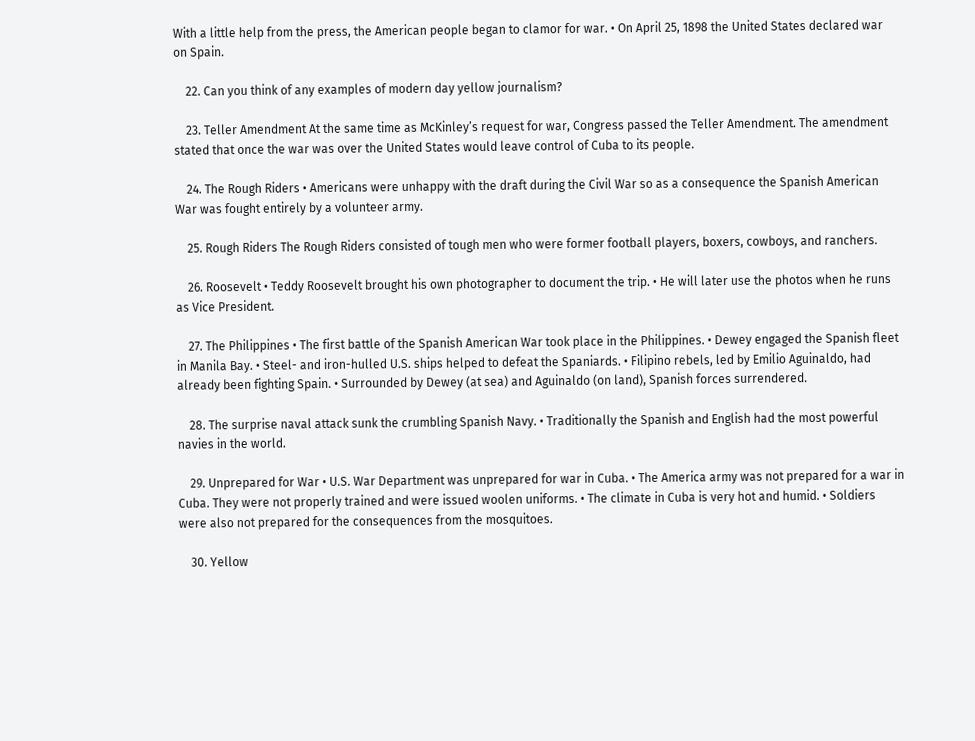With a little help from the press, the American people began to clamor for war. • On April 25, 1898 the United States declared war on Spain.

    22. Can you think of any examples of modern day yellow journalism?

    23. Teller Amendment At the same time as McKinley’s request for war, Congress passed the Teller Amendment. The amendment stated that once the war was over the United States would leave control of Cuba to its people.

    24. The Rough Riders • Americans were unhappy with the draft during the Civil War so as a consequence the Spanish American War was fought entirely by a volunteer army.

    25. Rough Riders The Rough Riders consisted of tough men who were former football players, boxers, cowboys, and ranchers.

    26. Roosevelt • Teddy Roosevelt brought his own photographer to document the trip. • He will later use the photos when he runs as Vice President.

    27. The Philippines • The first battle of the Spanish American War took place in the Philippines. • Dewey engaged the Spanish fleet in Manila Bay. • Steel- and iron-hulled U.S. ships helped to defeat the Spaniards. • Filipino rebels, led by Emilio Aguinaldo, had already been fighting Spain. • Surrounded by Dewey (at sea) and Aguinaldo (on land), Spanish forces surrendered.

    28. The surprise naval attack sunk the crumbling Spanish Navy. • Traditionally the Spanish and English had the most powerful navies in the world.

    29. Unprepared for War • U.S. War Department was unprepared for war in Cuba. • The America army was not prepared for a war in Cuba. They were not properly trained and were issued woolen uniforms. • The climate in Cuba is very hot and humid. • Soldiers were also not prepared for the consequences from the mosquitoes.

    30. Yellow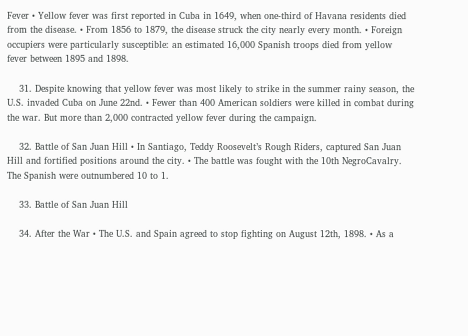Fever • Yellow fever was first reported in Cuba in 1649, when one-third of Havana residents died from the disease. • From 1856 to 1879, the disease struck the city nearly every month. • Foreign occupiers were particularly susceptible: an estimated 16,000 Spanish troops died from yellow fever between 1895 and 1898.

    31. Despite knowing that yellow fever was most likely to strike in the summer rainy season, the U.S. invaded Cuba on June 22nd. • Fewer than 400 American soldiers were killed in combat during the war. But more than 2,000 contracted yellow fever during the campaign.

    32. Battle of San Juan Hill • In Santiago, Teddy Roosevelt’s Rough Riders, captured San Juan Hill and fortified positions around the city. • The battle was fought with the 10th NegroCavalry. The Spanish were outnumbered 10 to 1.

    33. Battle of San Juan Hill

    34. After the War • The U.S. and Spain agreed to stop fighting on August 12th, 1898. • As a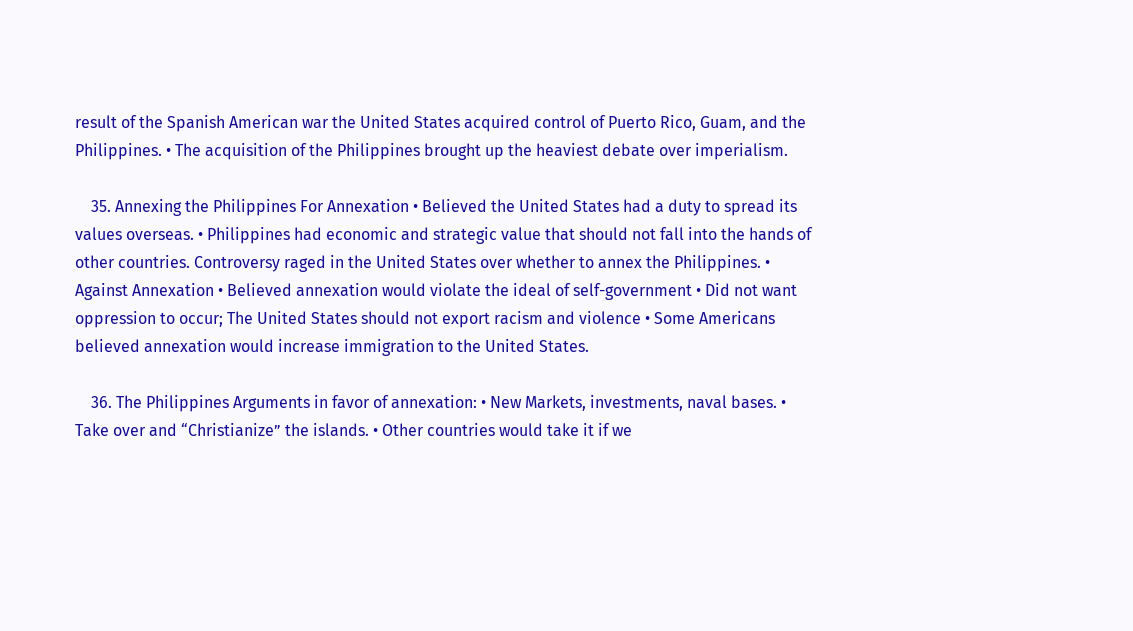result of the Spanish American war the United States acquired control of Puerto Rico, Guam, and the Philippines. • The acquisition of the Philippines brought up the heaviest debate over imperialism.

    35. Annexing the Philippines For Annexation • Believed the United States had a duty to spread its values overseas. • Philippines had economic and strategic value that should not fall into the hands of other countries. Controversy raged in the United States over whether to annex the Philippines. • Against Annexation • Believed annexation would violate the ideal of self-government • Did not want oppression to occur; The United States should not export racism and violence • Some Americans believed annexation would increase immigration to the United States.

    36. The Philippines Arguments in favor of annexation: • New Markets, investments, naval bases. • Take over and “Christianize” the islands. • Other countries would take it if we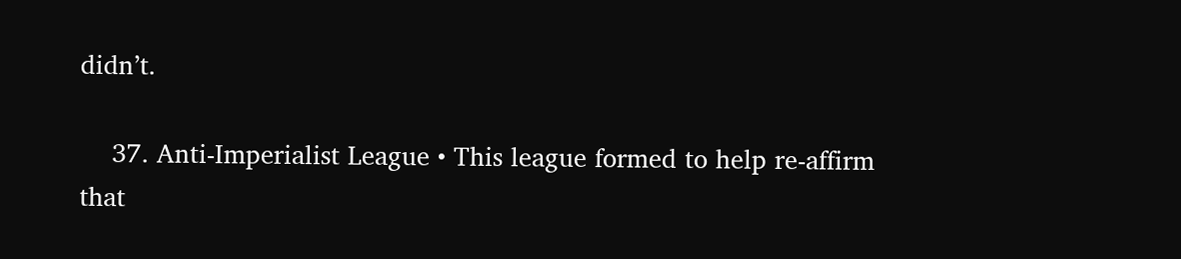didn’t.

    37. Anti-Imperialist League • This league formed to help re-affirm that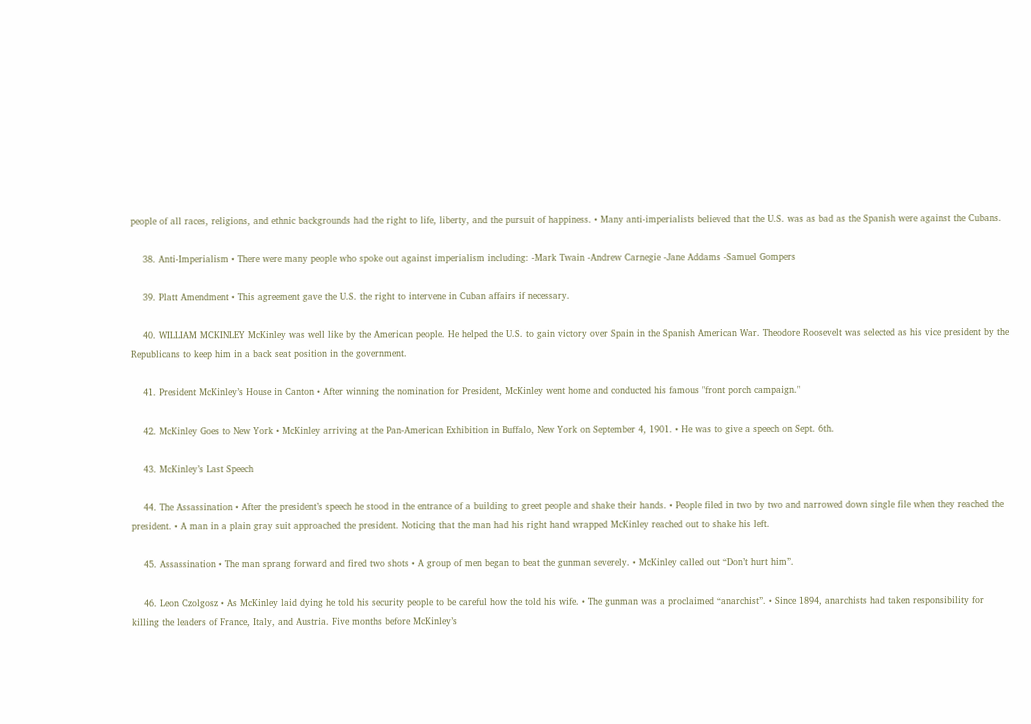people of all races, religions, and ethnic backgrounds had the right to life, liberty, and the pursuit of happiness. • Many anti-imperialists believed that the U.S. was as bad as the Spanish were against the Cubans.

    38. Anti-Imperialism • There were many people who spoke out against imperialism including: -Mark Twain -Andrew Carnegie -Jane Addams -Samuel Gompers

    39. Platt Amendment • This agreement gave the U.S. the right to intervene in Cuban affairs if necessary.

    40. WILLIAM MCKINLEY McKinley was well like by the American people. He helped the U.S. to gain victory over Spain in the Spanish American War. Theodore Roosevelt was selected as his vice president by the Republicans to keep him in a back seat position in the government.

    41. President McKinley’s House in Canton • After winning the nomination for President, McKinley went home and conducted his famous "front porch campaign."

    42. McKinley Goes to New York • McKinley arriving at the Pan-American Exhibition in Buffalo, New York on September 4, 1901. • He was to give a speech on Sept. 6th.

    43. McKinley’s Last Speech

    44. The Assassination • After the president’s speech he stood in the entrance of a building to greet people and shake their hands. • People filed in two by two and narrowed down single file when they reached the president. • A man in a plain gray suit approached the president. Noticing that the man had his right hand wrapped McKinley reached out to shake his left.

    45. Assassination • The man sprang forward and fired two shots • A group of men began to beat the gunman severely. • McKinley called out “Don’t hurt him”.

    46. Leon Czolgosz • As McKinley laid dying he told his security people to be careful how the told his wife. • The gunman was a proclaimed “anarchist”. • Since 1894, anarchists had taken responsibility for killing the leaders of France, Italy, and Austria. Five months before McKinley’s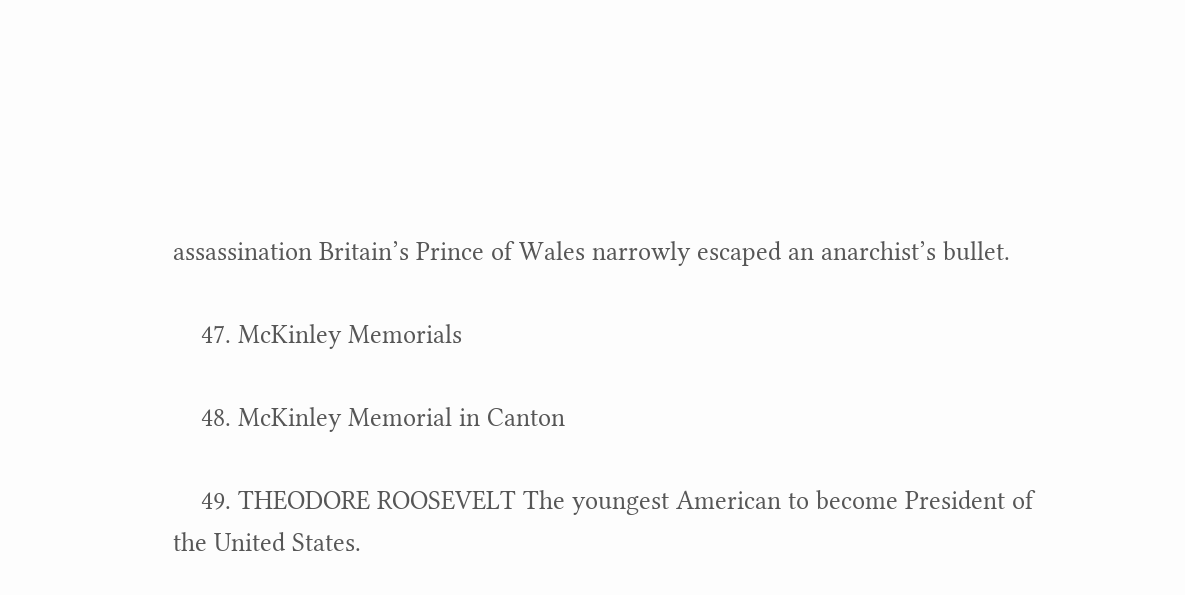assassination Britain’s Prince of Wales narrowly escaped an anarchist’s bullet.

    47. McKinley Memorials

    48. McKinley Memorial in Canton

    49. THEODORE ROOSEVELT The youngest American to become President of the United States.